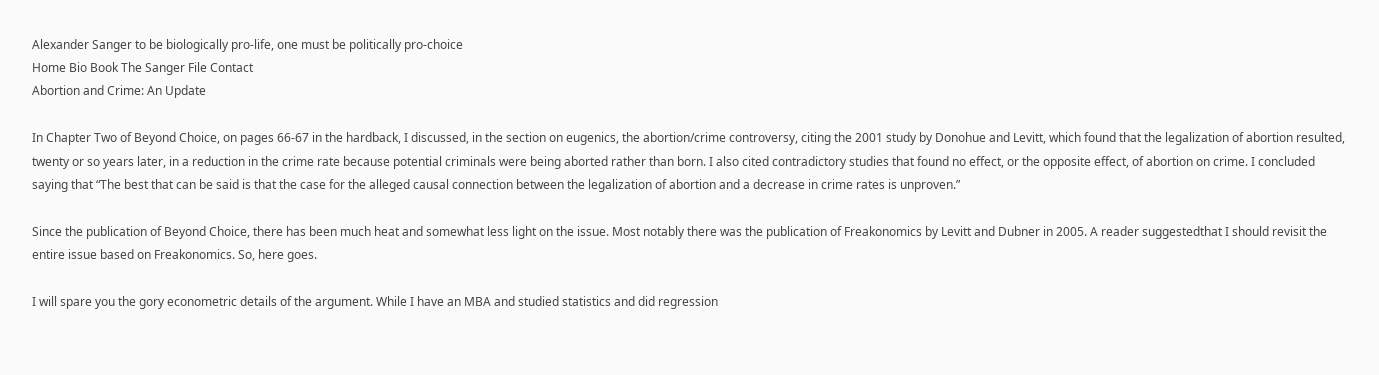Alexander Sanger to be biologically pro-life, one must be politically pro-choice
Home Bio Book The Sanger File Contact
Abortion and Crime: An Update

In Chapter Two of Beyond Choice, on pages 66-67 in the hardback, I discussed, in the section on eugenics, the abortion/crime controversy, citing the 2001 study by Donohue and Levitt, which found that the legalization of abortion resulted, twenty or so years later, in a reduction in the crime rate because potential criminals were being aborted rather than born. I also cited contradictory studies that found no effect, or the opposite effect, of abortion on crime. I concluded saying that “The best that can be said is that the case for the alleged causal connection between the legalization of abortion and a decrease in crime rates is unproven.”

Since the publication of Beyond Choice, there has been much heat and somewhat less light on the issue. Most notably there was the publication of Freakonomics by Levitt and Dubner in 2005. A reader suggestedthat I should revisit the entire issue based on Freakonomics. So, here goes.

I will spare you the gory econometric details of the argument. While I have an MBA and studied statistics and did regression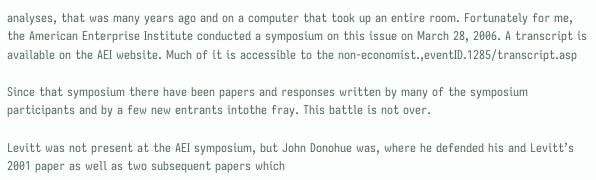analyses, that was many years ago and on a computer that took up an entire room. Fortunately for me, the American Enterprise Institute conducted a symposium on this issue on March 28, 2006. A transcript is available on the AEI website. Much of it is accessible to the non-economist.,eventID.1285/transcript.asp

Since that symposium there have been papers and responses written by many of the symposium participants and by a few new entrants intothe fray. This battle is not over.

Levitt was not present at the AEI symposium, but John Donohue was, where he defended his and Levitt’s 2001 paper as well as two subsequent papers which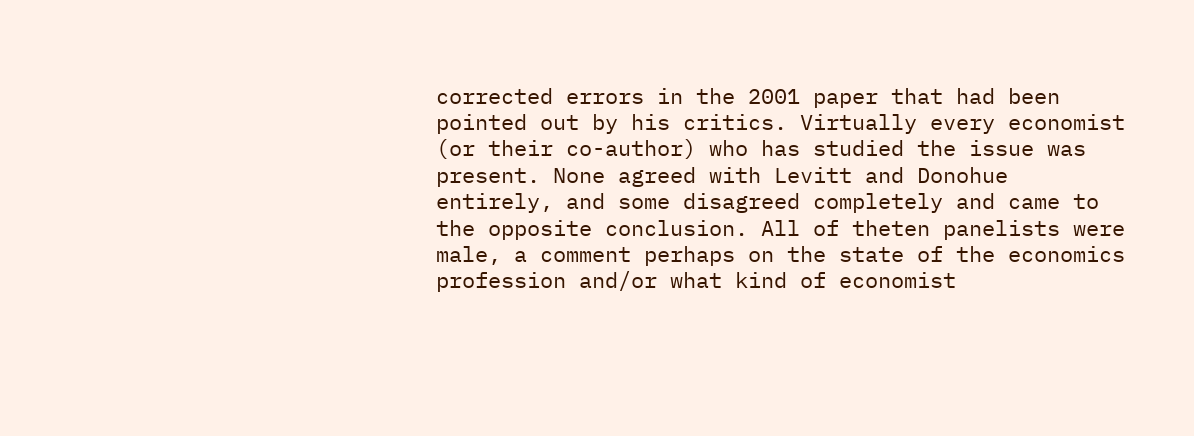corrected errors in the 2001 paper that had been pointed out by his critics. Virtually every economist (or their co-author) who has studied the issue was present. None agreed with Levitt and Donohue entirely, and some disagreed completely and came to the opposite conclusion. All of theten panelists were male, a comment perhaps on the state of the economics profession and/or what kind of economist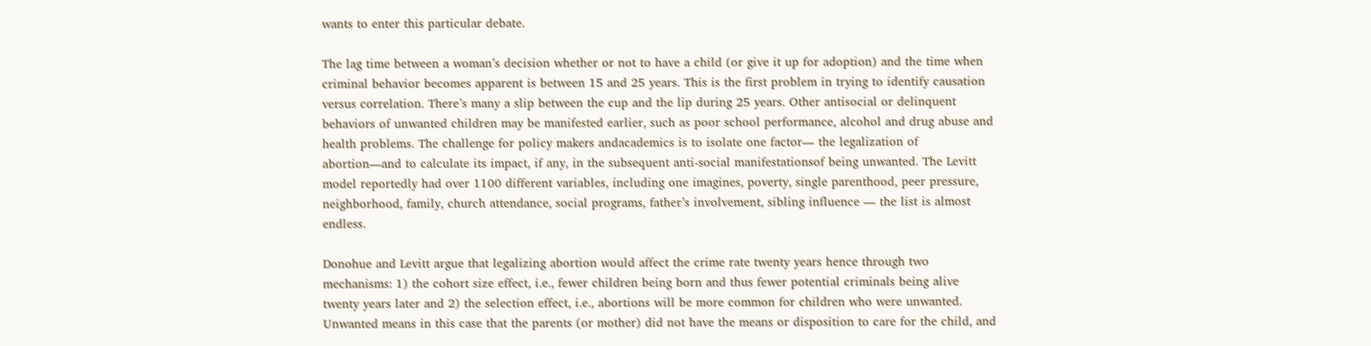wants to enter this particular debate.

The lag time between a woman’s decision whether or not to have a child (or give it up for adoption) and the time when criminal behavior becomes apparent is between 15 and 25 years. This is the first problem in trying to identify causation versus correlation. There’s many a slip between the cup and the lip during 25 years. Other antisocial or delinquent behaviors of unwanted children may be manifested earlier, such as poor school performance, alcohol and drug abuse and health problems. The challenge for policy makers andacademics is to isolate one factor― the legalization of abortion―and to calculate its impact, if any, in the subsequent anti-social manifestationsof being unwanted. The Levitt model reportedly had over 1100 different variables, including one imagines, poverty, single parenthood, peer pressure, neighborhood, family, church attendance, social programs, father’s involvement, sibling influence ― the list is almost endless.

Donohue and Levitt argue that legalizing abortion would affect the crime rate twenty years hence through two mechanisms: 1) the cohort size effect, i.e., fewer children being born and thus fewer potential criminals being alive twenty years later and 2) the selection effect, i.e., abortions will be more common for children who were unwanted. Unwanted means in this case that the parents (or mother) did not have the means or disposition to care for the child, and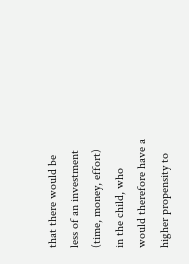that there would be less of an investment (time, money, effort) in the child, who would therefore have a higher propensity to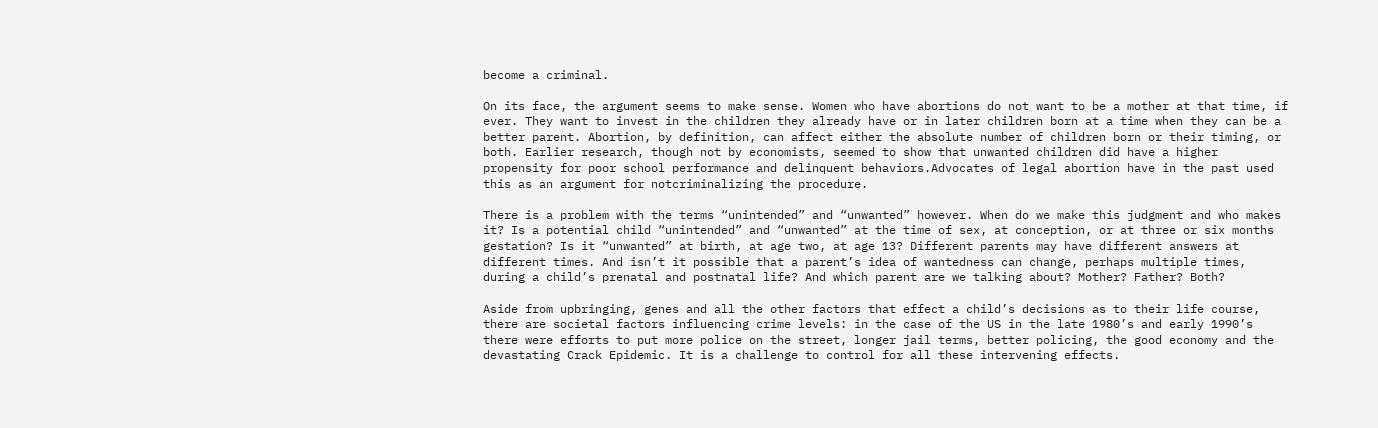become a criminal.

On its face, the argument seems to make sense. Women who have abortions do not want to be a mother at that time, if ever. They want to invest in the children they already have or in later children born at a time when they can be a better parent. Abortion, by definition, can affect either the absolute number of children born or their timing, or both. Earlier research, though not by economists, seemed to show that unwanted children did have a higher propensity for poor school performance and delinquent behaviors.Advocates of legal abortion have in the past used this as an argument for notcriminalizing the procedure.

There is a problem with the terms “unintended” and “unwanted” however. When do we make this judgment and who makes it? Is a potential child “unintended” and “unwanted” at the time of sex, at conception, or at three or six months gestation? Is it “unwanted” at birth, at age two, at age 13? Different parents may have different answers at different times. And isn’t it possible that a parent’s idea of wantedness can change, perhaps multiple times, during a child’s prenatal and postnatal life? And which parent are we talking about? Mother? Father? Both?

Aside from upbringing, genes and all the other factors that effect a child’s decisions as to their life course, there are societal factors influencing crime levels: in the case of the US in the late 1980’s and early 1990’s there were efforts to put more police on the street, longer jail terms, better policing, the good economy and the devastating Crack Epidemic. It is a challenge to control for all these intervening effects.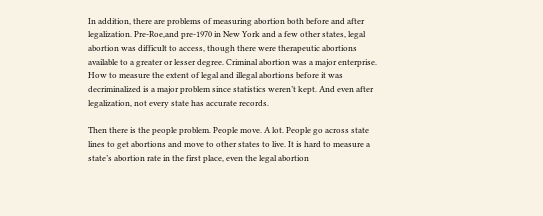In addition, there are problems of measuring abortion both before and after legalization. Pre-Roe,and pre-1970 in New York and a few other states, legal abortion was difficult to access, though there were therapeutic abortions available to a greater or lesser degree. Criminal abortion was a major enterprise. How to measure the extent of legal and illegal abortions before it was decriminalized is a major problem since statistics weren’t kept. And even after legalization, not every state has accurate records.

Then there is the people problem. People move. A lot. People go across state lines to get abortions and move to other states to live. It is hard to measure a state’s abortion rate in the first place, even the legal abortion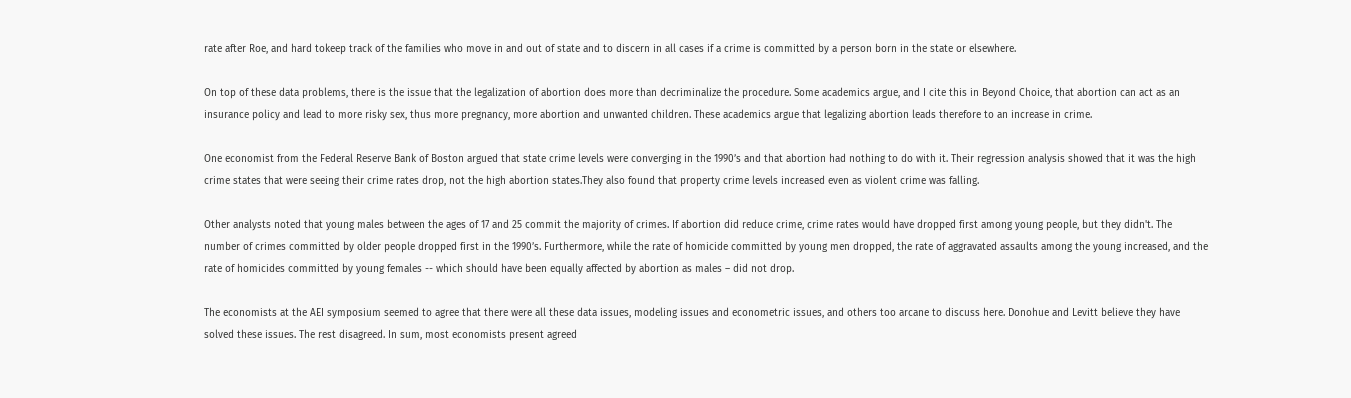rate after Roe, and hard tokeep track of the families who move in and out of state and to discern in all cases if a crime is committed by a person born in the state or elsewhere.

On top of these data problems, there is the issue that the legalization of abortion does more than decriminalize the procedure. Some academics argue, and I cite this in Beyond Choice, that abortion can act as an insurance policy and lead to more risky sex, thus more pregnancy, more abortion and unwanted children. These academics argue that legalizing abortion leads therefore to an increase in crime.

One economist from the Federal Reserve Bank of Boston argued that state crime levels were converging in the 1990’s and that abortion had nothing to do with it. Their regression analysis showed that it was the high crime states that were seeing their crime rates drop, not the high abortion states.They also found that property crime levels increased even as violent crime was falling.

Other analysts noted that young males between the ages of 17 and 25 commit the majority of crimes. If abortion did reduce crime, crime rates would have dropped first among young people, but they didn't. The number of crimes committed by older people dropped first in the 1990’s. Furthermore, while the rate of homicide committed by young men dropped, the rate of aggravated assaults among the young increased, and the rate of homicides committed by young females -- which should have been equally affected by abortion as males – did not drop.

The economists at the AEI symposium seemed to agree that there were all these data issues, modeling issues and econometric issues, and others too arcane to discuss here. Donohue and Levitt believe they have solved these issues. The rest disagreed. In sum, most economists present agreed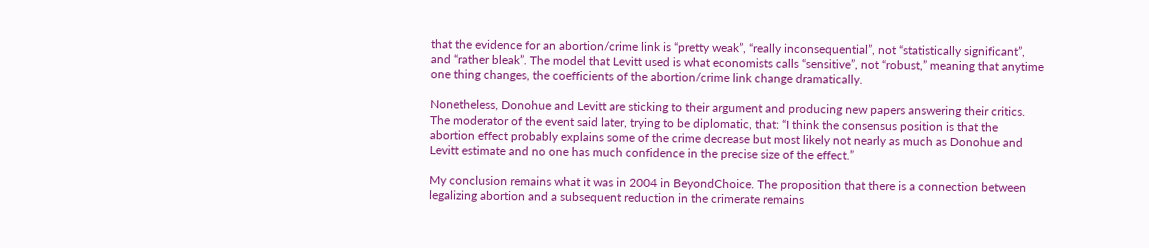that the evidence for an abortion/crime link is “pretty weak”, “really inconsequential”, not “statistically significant”, and “rather bleak”. The model that Levitt used is what economists calls “sensitive”, not “robust,” meaning that anytime one thing changes, the coefficients of the abortion/crime link change dramatically.

Nonetheless, Donohue and Levitt are sticking to their argument and producing new papers answering their critics. The moderator of the event said later, trying to be diplomatic, that: “I think the consensus position is that the abortion effect probably explains some of the crime decrease but most likely not nearly as much as Donohue and Levitt estimate and no one has much confidence in the precise size of the effect.”

My conclusion remains what it was in 2004 in BeyondChoice. The proposition that there is a connection between legalizing abortion and a subsequent reduction in the crimerate remains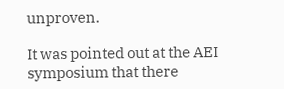unproven.

It was pointed out at the AEI symposium that there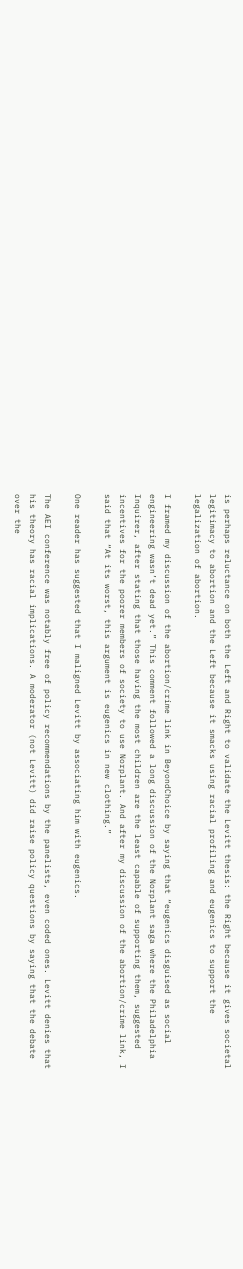is perhaps reluctance on both the Left and Right to validate the Levitt thesis: the Right because it gives societal legitimacy to abortion and the Left because it smacks using racial profiling and eugenics to support the legalization of abortion.

I framed my discussion of the abortion/crime link in BeyondChoice by saying that “eugenics disguised as social engineering wasn’t dead yet.” This comment followed a long discussion of the Norplant saga where the Philadelphia Inquirer, after stating that those having the most children are the least capable of supporting them, suggested incentives for the poorer members of society to use Norplant. And after my discussion of the abortion/crime link, I said that “At its worst, this argument is eugenics in new clothing.”

One reader has suggested that I maligned Levitt by associating him with eugenics.

The AEI conference was notably free of policy recommendations by the panelists, even coded ones. Levitt denies that his theory has racial implications. A moderator (not Levitt) did raise policy questions by saying that the debate over the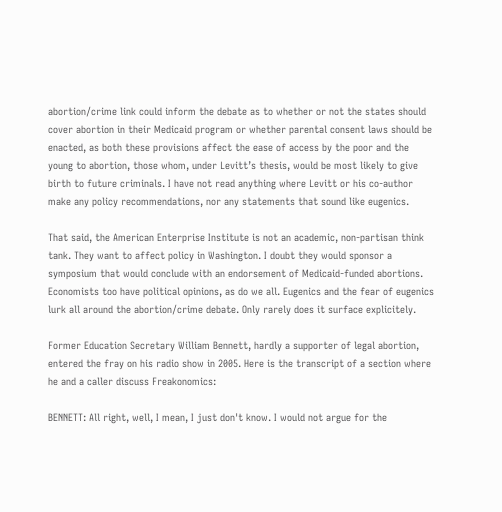abortion/crime link could inform the debate as to whether or not the states should cover abortion in their Medicaid program or whether parental consent laws should be enacted, as both these provisions affect the ease of access by the poor and the young to abortion, those whom, under Levitt’s thesis, would be most likely to give birth to future criminals. I have not read anything where Levitt or his co-author make any policy recommendations, nor any statements that sound like eugenics.

That said, the American Enterprise Institute is not an academic, non-partisan think tank. They want to affect policy in Washington. I doubt they would sponsor a symposium that would conclude with an endorsement of Medicaid-funded abortions. Economists too have political opinions, as do we all. Eugenics and the fear of eugenics lurk all around the abortion/crime debate. Only rarely does it surface explicitely.

Former Education Secretary William Bennett, hardly a supporter of legal abortion, entered the fray on his radio show in 2005. Here is the transcript of a section where he and a caller discuss Freakonomics:

BENNETT: All right, well, I mean, I just don't know. I would not argue for the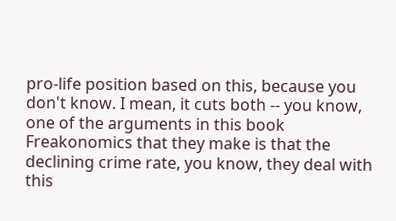pro-life position based on this, because you don't know. I mean, it cuts both -- you know, one of the arguments in this book Freakonomics that they make is that the declining crime rate, you know, they deal with this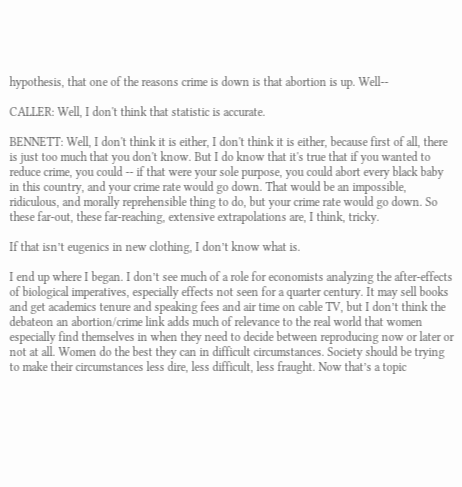hypothesis, that one of the reasons crime is down is that abortion is up. Well--

CALLER: Well, I don't think that statistic is accurate.

BENNETT: Well, I don't think it is either, I don't think it is either, because first of all, there is just too much that you don't know. But I do know that it's true that if you wanted to reduce crime, you could -- if that were your sole purpose, you could abort every black baby in this country, and your crime rate would go down. That would be an impossible, ridiculous, and morally reprehensible thing to do, but your crime rate would go down. So these far-out, these far-reaching, extensive extrapolations are, I think, tricky.

If that isn’t eugenics in new clothing, I don’t know what is.

I end up where I began. I don’t see much of a role for economists analyzing the after-effects of biological imperatives, especially effects not seen for a quarter century. It may sell books and get academics tenure and speaking fees and air time on cable TV, but I don’t think the debateon an abortion/crime link adds much of relevance to the real world that women especially find themselves in when they need to decide between reproducing now or later or not at all. Women do the best they can in difficult circumstances. Society should be trying to make their circumstances less dire, less difficult, less fraught. Now that’s a topic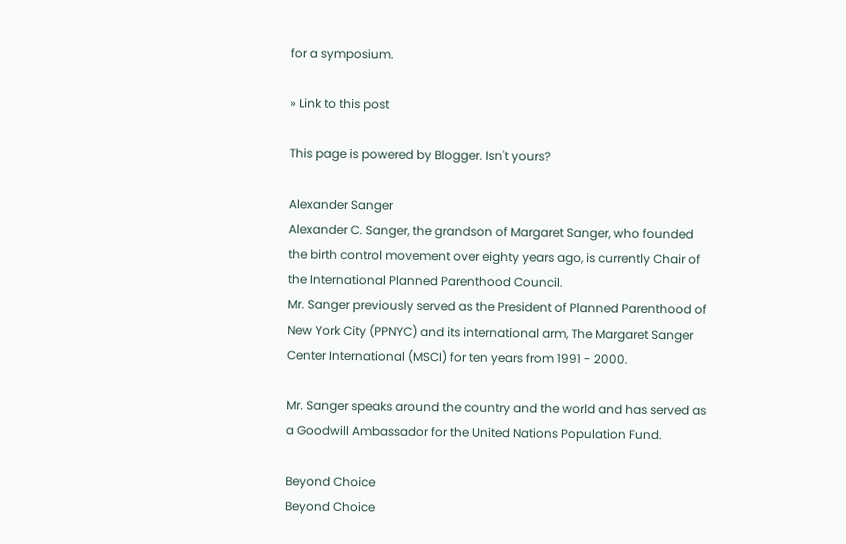for a symposium.

» Link to this post

This page is powered by Blogger. Isn't yours?

Alexander Sanger
Alexander C. Sanger, the grandson of Margaret Sanger, who founded the birth control movement over eighty years ago, is currently Chair of the International Planned Parenthood Council.
Mr. Sanger previously served as the President of Planned Parenthood of New York City (PPNYC) and its international arm, The Margaret Sanger Center International (MSCI) for ten years from 1991 - 2000.

Mr. Sanger speaks around the country and the world and has served as a Goodwill Ambassador for the United Nations Population Fund.

Beyond Choice
Beyond Choice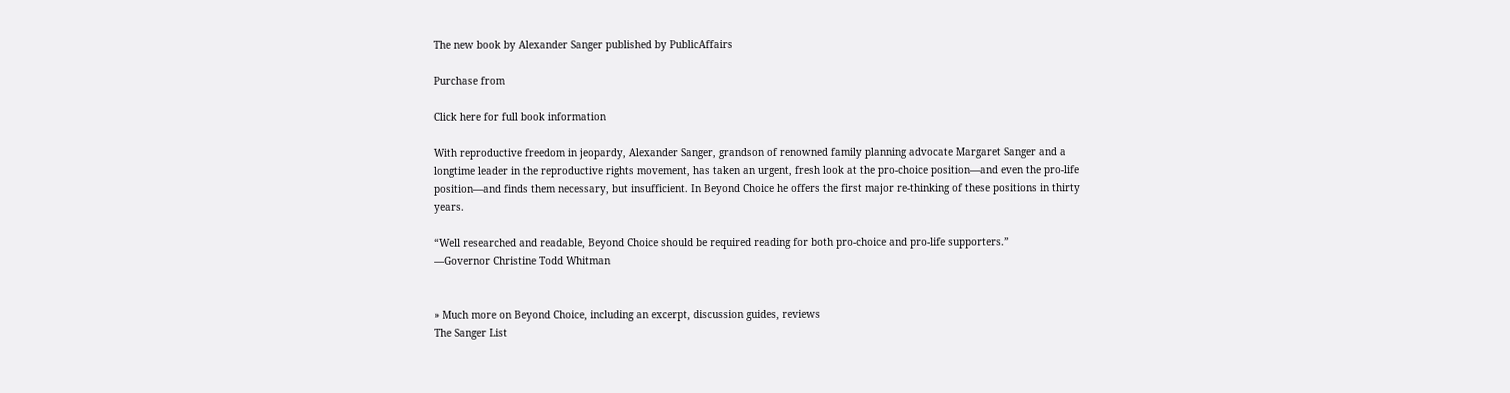The new book by Alexander Sanger published by PublicAffairs

Purchase from

Click here for full book information

With reproductive freedom in jeopardy, Alexander Sanger, grandson of renowned family planning advocate Margaret Sanger and a longtime leader in the reproductive rights movement, has taken an urgent, fresh look at the pro-choice position—and even the pro-life position—and finds them necessary, but insufficient. In Beyond Choice he offers the first major re-thinking of these positions in thirty years.

“Well researched and readable, Beyond Choice should be required reading for both pro-choice and pro-life supporters.”
—Governor Christine Todd Whitman


» Much more on Beyond Choice, including an excerpt, discussion guides, reviews
The Sanger List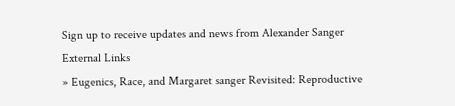Sign up to receive updates and news from Alexander Sanger
External Links
» Eugenics, Race, and Margaret sanger Revisited: Reproductive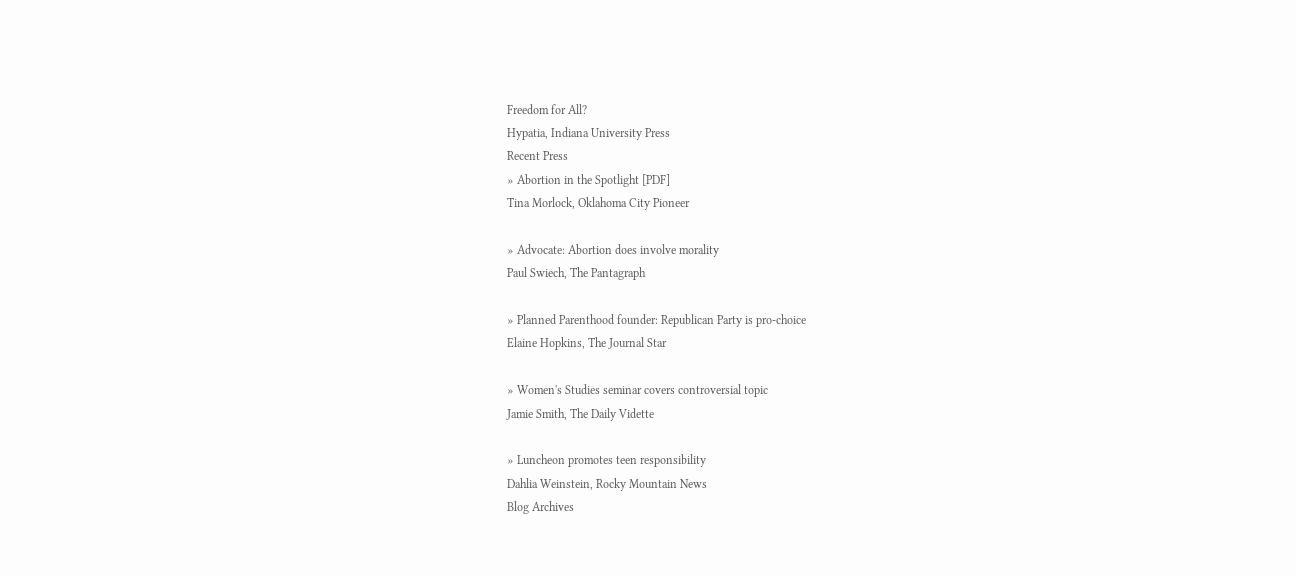Freedom for All?
Hypatia, Indiana University Press
Recent Press
» Abortion in the Spotlight [PDF]
Tina Morlock, Oklahoma City Pioneer

» Advocate: Abortion does involve morality
Paul Swiech, The Pantagraph

» Planned Parenthood founder: Republican Party is pro-choice
Elaine Hopkins, The Journal Star

» Women's Studies seminar covers controversial topic
Jamie Smith, The Daily Vidette

» Luncheon promotes teen responsibility
Dahlia Weinstein, Rocky Mountain News
Blog Archives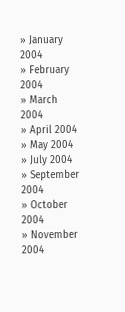» January 2004
» February 2004
» March 2004
» April 2004
» May 2004
» July 2004
» September 2004
» October 2004
» November 2004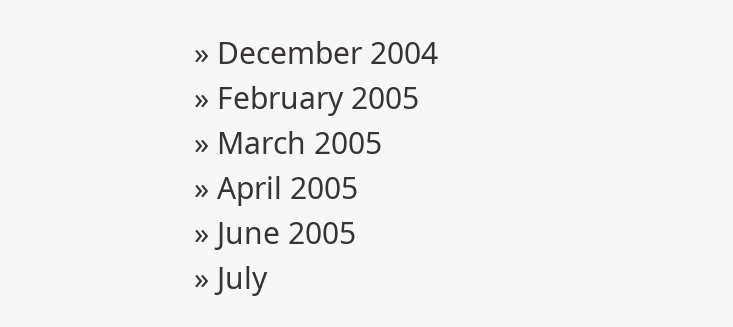» December 2004
» February 2005
» March 2005
» April 2005
» June 2005
» July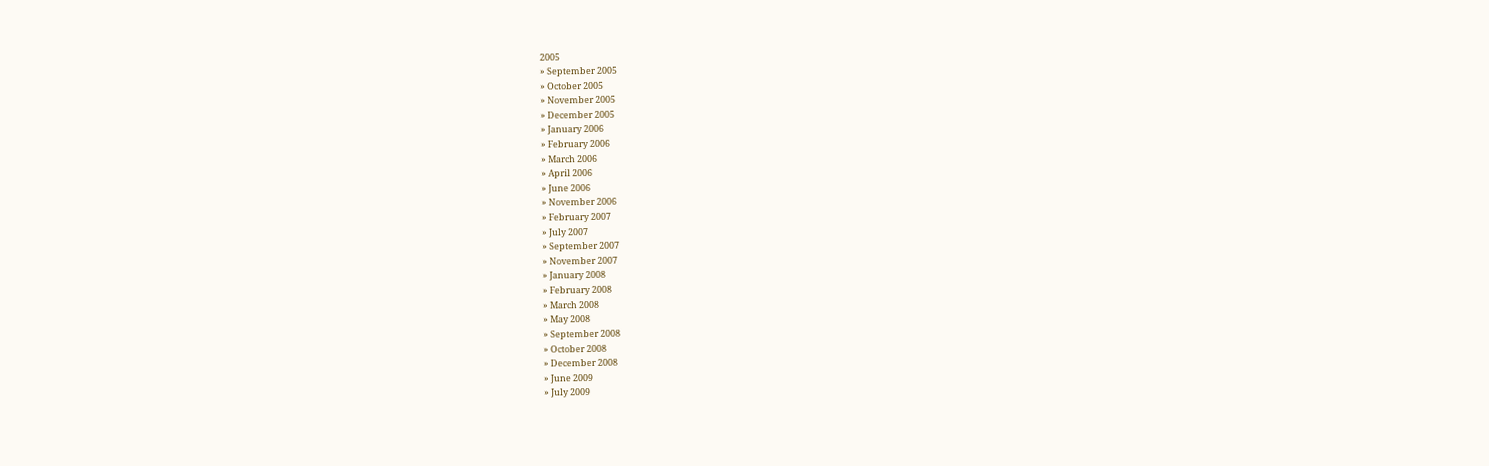2005
» September 2005
» October 2005
» November 2005
» December 2005
» January 2006
» February 2006
» March 2006
» April 2006
» June 2006
» November 2006
» February 2007
» July 2007
» September 2007
» November 2007
» January 2008
» February 2008
» March 2008
» May 2008
» September 2008
» October 2008
» December 2008
» June 2009
» July 2009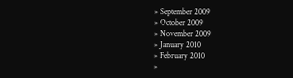» September 2009
» October 2009
» November 2009
» January 2010
» February 2010
»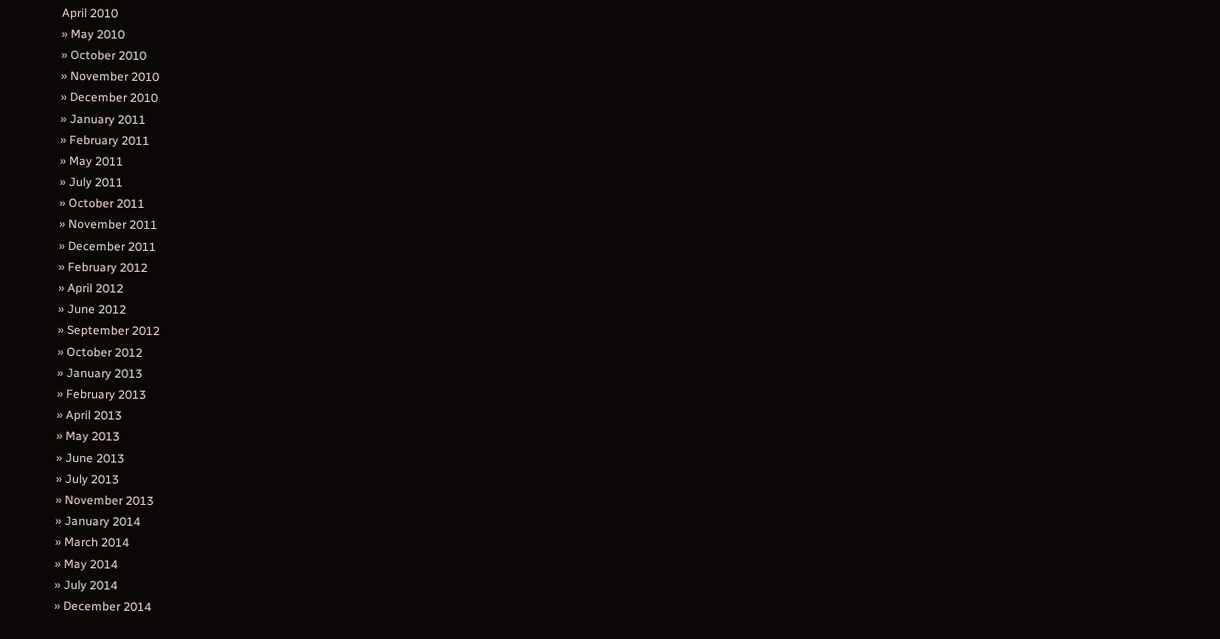April 2010
» May 2010
» October 2010
» November 2010
» December 2010
» January 2011
» February 2011
» May 2011
» July 2011
» October 2011
» November 2011
» December 2011
» February 2012
» April 2012
» June 2012
» September 2012
» October 2012
» January 2013
» February 2013
» April 2013
» May 2013
» June 2013
» July 2013
» November 2013
» January 2014
» March 2014
» May 2014
» July 2014
» December 2014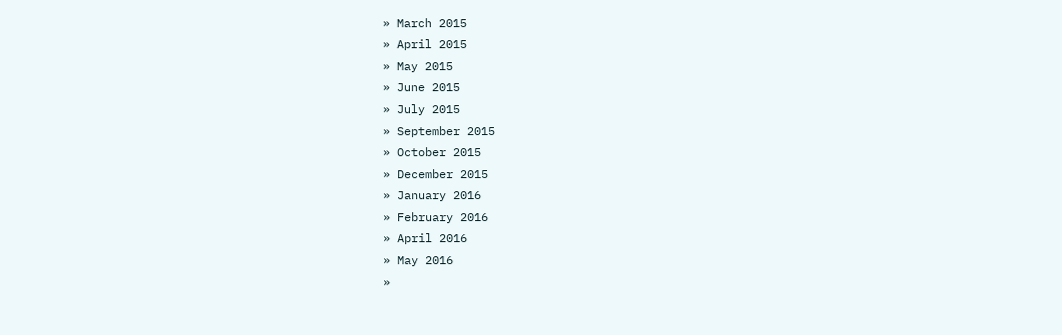» March 2015
» April 2015
» May 2015
» June 2015
» July 2015
» September 2015
» October 2015
» December 2015
» January 2016
» February 2016
» April 2016
» May 2016
»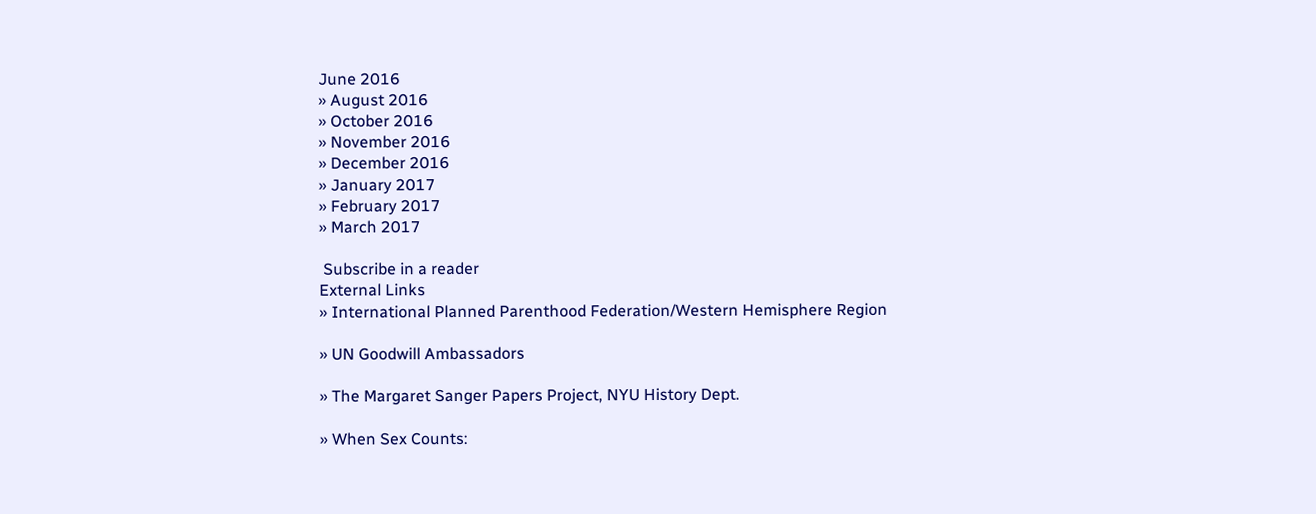June 2016
» August 2016
» October 2016
» November 2016
» December 2016
» January 2017
» February 2017
» March 2017

 Subscribe in a reader
External Links
» International Planned Parenthood Federation/Western Hemisphere Region

» UN Goodwill Ambassadors

» The Margaret Sanger Papers Project, NYU History Dept.

» When Sex Counts: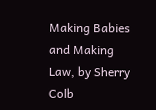Making Babies and Making Law, by Sherry Colb